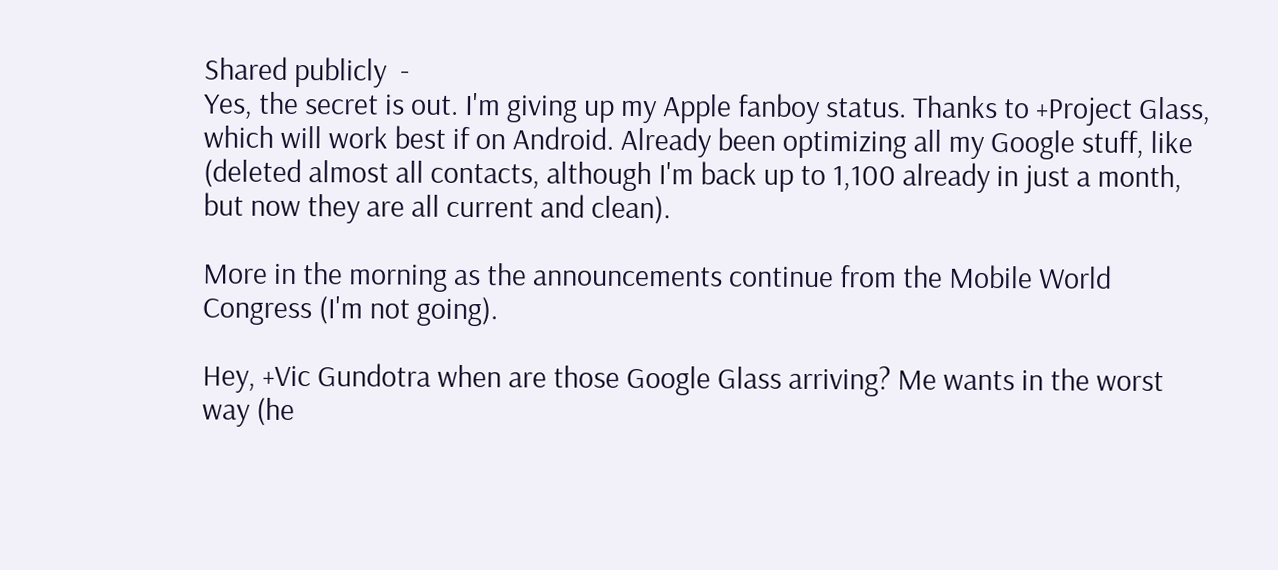Shared publicly  -
Yes, the secret is out. I'm giving up my Apple fanboy status. Thanks to +Project Glass, which will work best if on Android. Already been optimizing all my Google stuff, like (deleted almost all contacts, although I'm back up to 1,100 already in just a month, but now they are all current and clean).

More in the morning as the announcements continue from the Mobile World Congress (I'm not going).

Hey, +Vic Gundotra when are those Google Glass arriving? Me wants in the worst way (he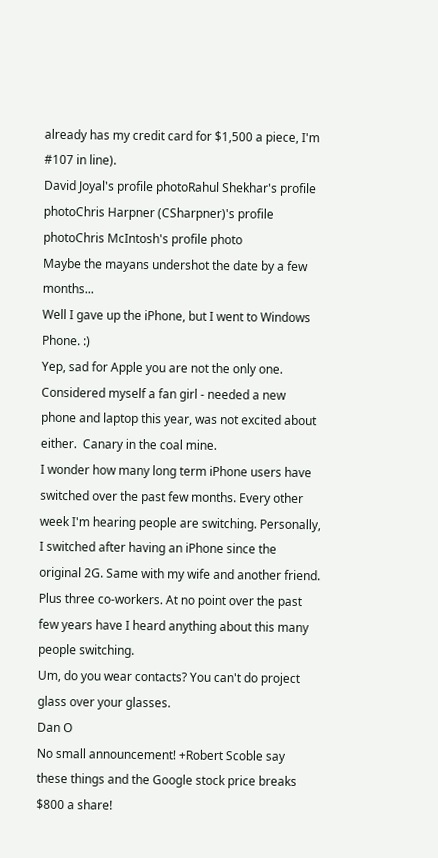already has my credit card for $1,500 a piece, I'm #107 in line).
David Joyal's profile photoRahul Shekhar's profile photoChris Harpner (CSharpner)'s profile photoChris McIntosh's profile photo
Maybe the mayans undershot the date by a few months...
Well I gave up the iPhone, but I went to Windows Phone. :)
Yep, sad for Apple you are not the only one.  Considered myself a fan girl - needed a new phone and laptop this year, was not excited about either.  Canary in the coal mine.
I wonder how many long term iPhone users have switched over the past few months. Every other week I'm hearing people are switching. Personally, I switched after having an iPhone since the original 2G. Same with my wife and another friend. Plus three co-workers. At no point over the past few years have I heard anything about this many people switching.
Um, do you wear contacts? You can't do project glass over your glasses.
Dan O
No small announcement! +Robert Scoble say these things and the Google stock price breaks $800 a share!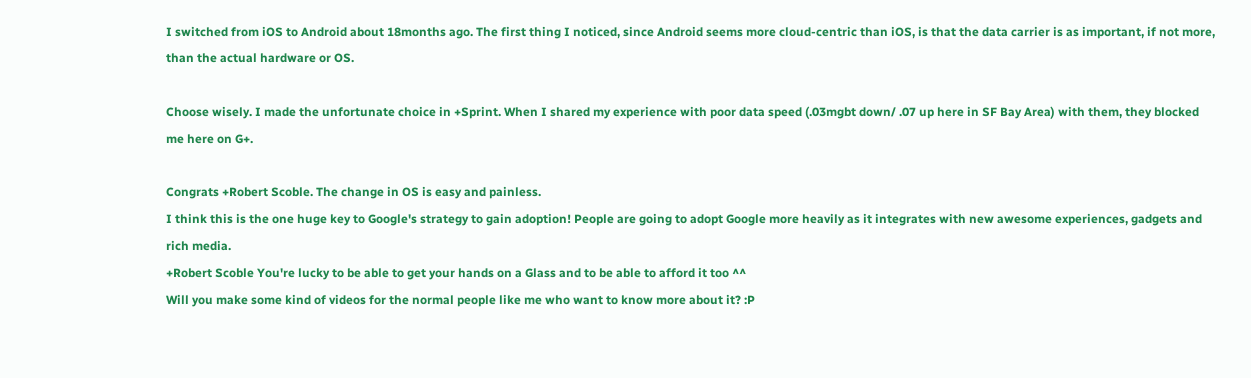I switched from iOS to Android about 18months ago. The first thing I noticed, since Android seems more cloud-centric than iOS, is that the data carrier is as important, if not more, than the actual hardware or OS.

Choose wisely. I made the unfortunate choice in +Sprint. When I shared my experience with poor data speed (.03mgbt down/ .07 up here in SF Bay Area) with them, they blocked me here on G+.

Congrats +Robert Scoble. The change in OS is easy and painless.
I think this is the one huge key to Google's strategy to gain adoption! People are going to adopt Google more heavily as it integrates with new awesome experiences, gadgets and rich media.
+Robert Scoble You're lucky to be able to get your hands on a Glass and to be able to afford it too ^^
Will you make some kind of videos for the normal people like me who want to know more about it? :P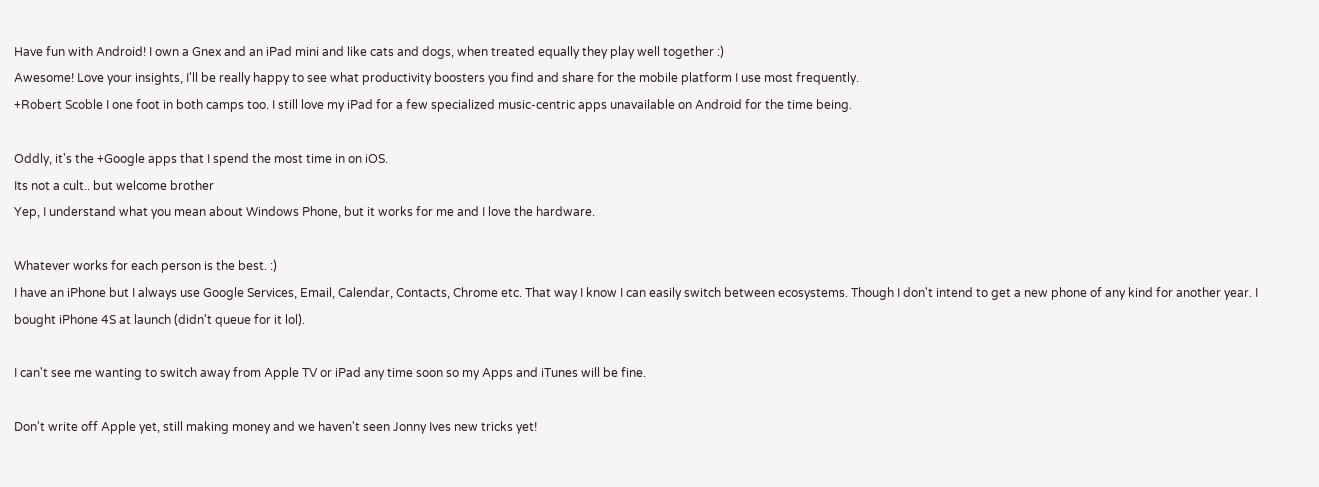Have fun with Android! I own a Gnex and an iPad mini and like cats and dogs, when treated equally they play well together :)
Awesome! Love your insights, I'll be really happy to see what productivity boosters you find and share for the mobile platform I use most frequently.
+Robert Scoble I one foot in both camps too. I still love my iPad for a few specialized music-centric apps unavailable on Android for the time being.

Oddly, it's the +Google apps that I spend the most time in on iOS.
Its not a cult.. but welcome brother
Yep, I understand what you mean about Windows Phone, but it works for me and I love the hardware.

Whatever works for each person is the best. :)
I have an iPhone but I always use Google Services, Email, Calendar, Contacts, Chrome etc. That way I know I can easily switch between ecosystems. Though I don't intend to get a new phone of any kind for another year. I bought iPhone 4S at launch (didn't queue for it lol).

I can't see me wanting to switch away from Apple TV or iPad any time soon so my Apps and iTunes will be fine.

Don't write off Apple yet, still making money and we haven't seen Jonny Ives new tricks yet!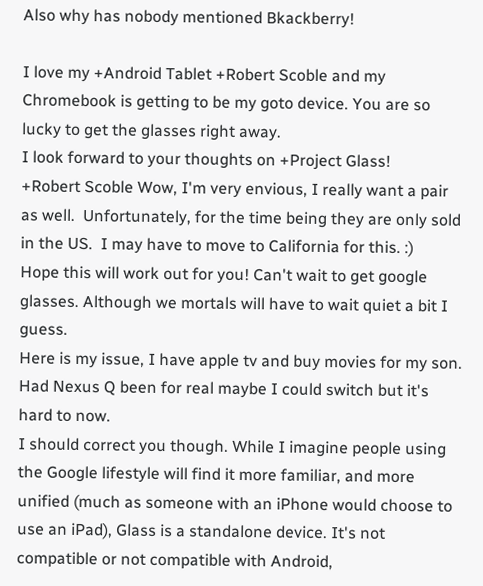Also why has nobody mentioned Bkackberry!

I love my +Android Tablet +Robert Scoble and my Chromebook is getting to be my goto device. You are so lucky to get the glasses right away.
I look forward to your thoughts on +Project Glass!
+Robert Scoble Wow, I'm very envious, I really want a pair as well.  Unfortunately, for the time being they are only sold in the US.  I may have to move to California for this. :)
Hope this will work out for you! Can't wait to get google glasses. Although we mortals will have to wait quiet a bit I guess.
Here is my issue, I have apple tv and buy movies for my son.  Had Nexus Q been for real maybe I could switch but it's hard to now.
I should correct you though. While I imagine people using the Google lifestyle will find it more familiar, and more unified (much as someone with an iPhone would choose to use an iPad), Glass is a standalone device. It's not compatible or not compatible with Android,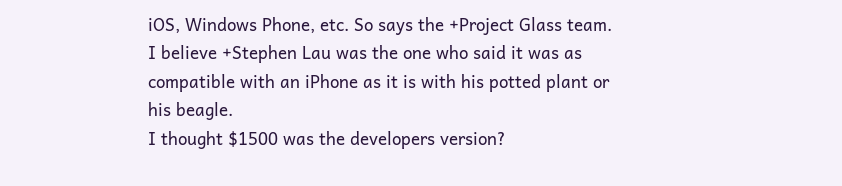iOS, Windows Phone, etc. So says the +Project Glass team. I believe +Stephen Lau was the one who said it was as compatible with an iPhone as it is with his potted plant or his beagle.
I thought $1500 was the developers version?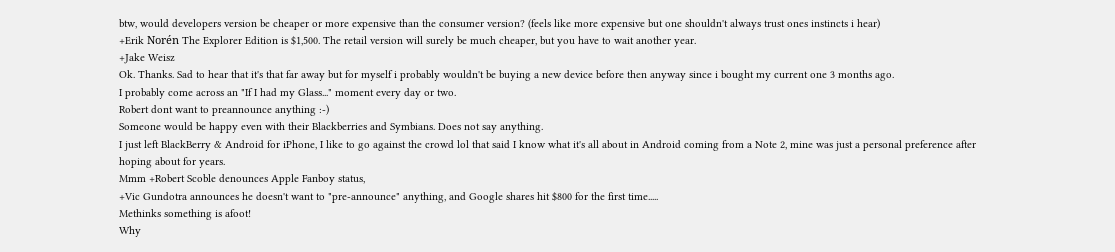btw, would developers version be cheaper or more expensive than the consumer version? (feels like more expensive but one shouldn't always trust ones instincts i hear)
+Erik Norén The Explorer Edition is $1,500. The retail version will surely be much cheaper, but you have to wait another year.
+Jake Weisz
Ok. Thanks. Sad to hear that it's that far away but for myself i probably wouldn't be buying a new device before then anyway since i bought my current one 3 months ago.
I probably come across an "If I had my Glass..." moment every day or two.
Robert dont want to preannounce anything :-)
Someone would be happy even with their Blackberries and Symbians. Does not say anything.
I just left BlackBerry & Android for iPhone, I like to go against the crowd lol that said I know what it's all about in Android coming from a Note 2, mine was just a personal preference after hoping about for years.
Mmm +Robert Scoble denounces Apple Fanboy status,
+Vic Gundotra announces he doesn't want to "pre-announce" anything, and Google shares hit $800 for the first time.....
Methinks something is afoot!
Why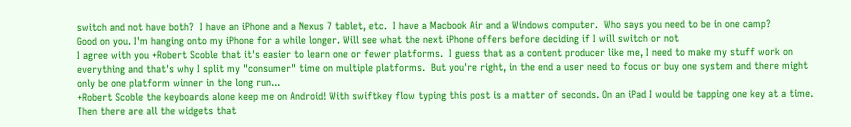switch and not have both?  I have an iPhone and a Nexus 7 tablet, etc.  I have a Macbook Air and a Windows computer.  Who says you need to be in one camp?
Good on you. I'm hanging onto my iPhone for a while longer. Will see what the next iPhone offers before deciding if I will switch or not
I agree with you +Robert Scoble that it's easier to learn one or fewer platforms.  I guess that as a content producer like me, I need to make my stuff work on everything and that's why I split my "consumer" time on multiple platforms.  But you're right, in the end a user need to focus or buy one system and there might only be one platform winner in the long run...
+Robert Scoble the keyboards alone keep me on Android! With swiftkey flow typing this post is a matter of seconds. On an iPad I would be tapping one key at a time. Then there are all the widgets that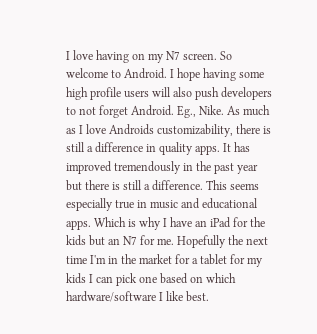I love having on my N7 screen. So welcome to Android. I hope having some high profile users will also push developers to not forget Android. Eg., Nike. As much as I love Androids customizability, there is still a difference in quality apps. It has improved tremendously in the past year but there is still a difference. This seems especially true in music and educational apps. Which is why I have an iPad for the kids but an N7 for me. Hopefully the next time I'm in the market for a tablet for my kids I can pick one based on which hardware/software I like best.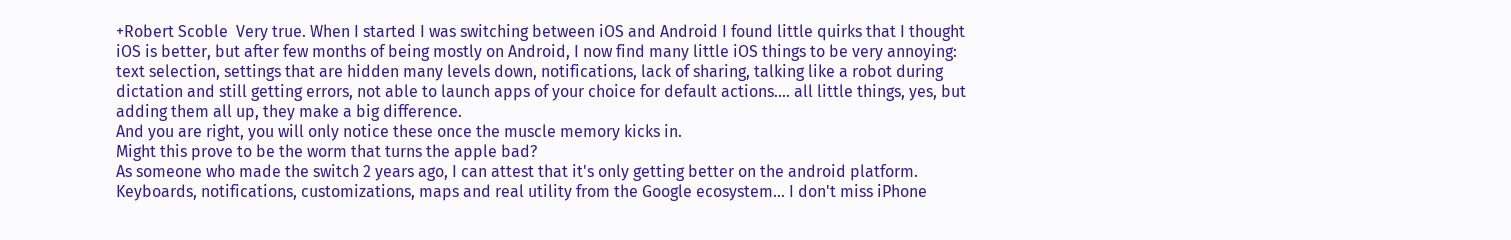+Robert Scoble  Very true. When I started I was switching between iOS and Android I found little quirks that I thought iOS is better, but after few months of being mostly on Android, I now find many little iOS things to be very annoying: text selection, settings that are hidden many levels down, notifications, lack of sharing, talking like a robot during dictation and still getting errors, not able to launch apps of your choice for default actions.... all little things, yes, but adding them all up, they make a big difference.
And you are right, you will only notice these once the muscle memory kicks in.
Might this prove to be the worm that turns the apple bad?
As someone who made the switch 2 years ago, I can attest that it's only getting better on the android platform. Keyboards, notifications, customizations, maps and real utility from the Google ecosystem... I don't miss iPhone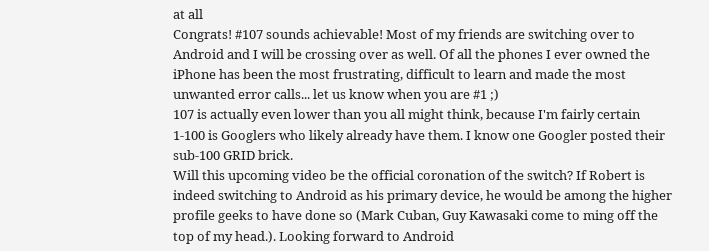at all
Congrats! #107 sounds achievable! Most of my friends are switching over to Android and I will be crossing over as well. Of all the phones I ever owned the iPhone has been the most frustrating, difficult to learn and made the most unwanted error calls... let us know when you are #1 ;)
107 is actually even lower than you all might think, because I'm fairly certain 1-100 is Googlers who likely already have them. I know one Googler posted their sub-100 GRID brick.
Will this upcoming video be the official coronation of the switch? If Robert is indeed switching to Android as his primary device, he would be among the higher profile geeks to have done so (Mark Cuban, Guy Kawasaki come to ming off the top of my head.). Looking forward to Android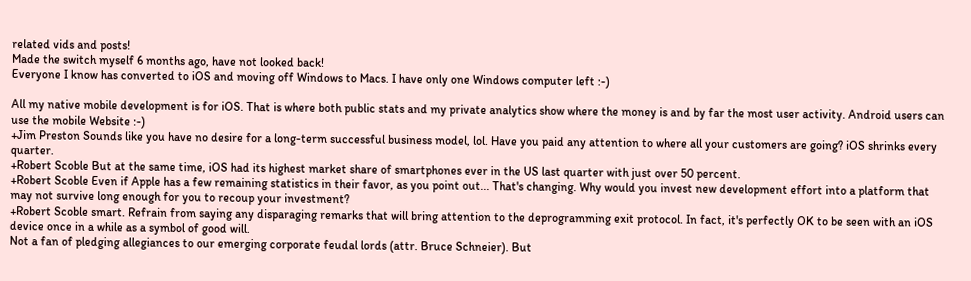related vids and posts!
Made the switch myself 6 months ago, have not looked back!
Everyone I know has converted to iOS and moving off Windows to Macs. I have only one Windows computer left :-)

All my native mobile development is for iOS. That is where both public stats and my private analytics show where the money is and by far the most user activity. Android users can use the mobile Website :-)
+Jim Preston Sounds like you have no desire for a long-term successful business model, lol. Have you paid any attention to where all your customers are going? iOS shrinks every quarter.
+Robert Scoble But at the same time, iOS had its highest market share of smartphones ever in the US last quarter with just over 50 percent.
+Robert Scoble Even if Apple has a few remaining statistics in their favor, as you point out... That's changing. Why would you invest new development effort into a platform that may not survive long enough for you to recoup your investment?
+Robert Scoble smart. Refrain from saying any disparaging remarks that will bring attention to the deprogramming exit protocol. In fact, it's perfectly OK to be seen with an iOS device once in a while as a symbol of good will.
Not a fan of pledging allegiances to our emerging corporate feudal lords (attr. Bruce Schneier). But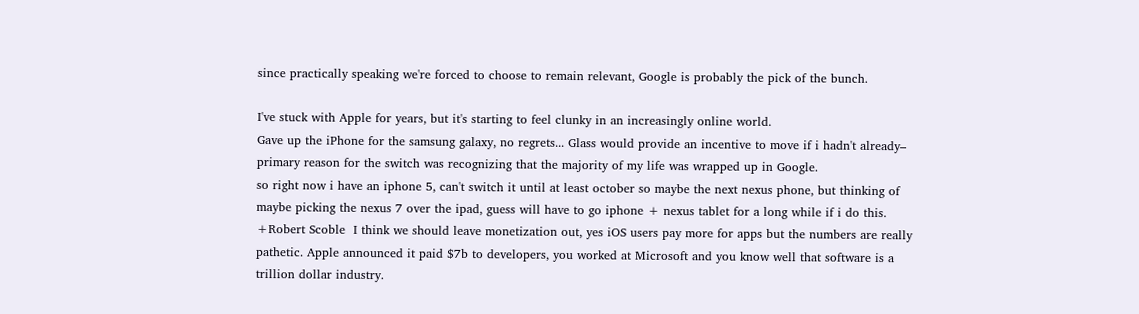since practically speaking we're forced to choose to remain relevant, Google is probably the pick of the bunch.

I've stuck with Apple for years, but it's starting to feel clunky in an increasingly online world.
Gave up the iPhone for the samsung galaxy, no regrets... Glass would provide an incentive to move if i hadn't already– primary reason for the switch was recognizing that the majority of my life was wrapped up in Google.
so right now i have an iphone 5, can't switch it until at least october so maybe the next nexus phone, but thinking of maybe picking the nexus 7 over the ipad, guess will have to go iphone + nexus tablet for a long while if i do this.
+Robert Scoble  I think we should leave monetization out, yes iOS users pay more for apps but the numbers are really pathetic. Apple announced it paid $7b to developers, you worked at Microsoft and you know well that software is a trillion dollar industry.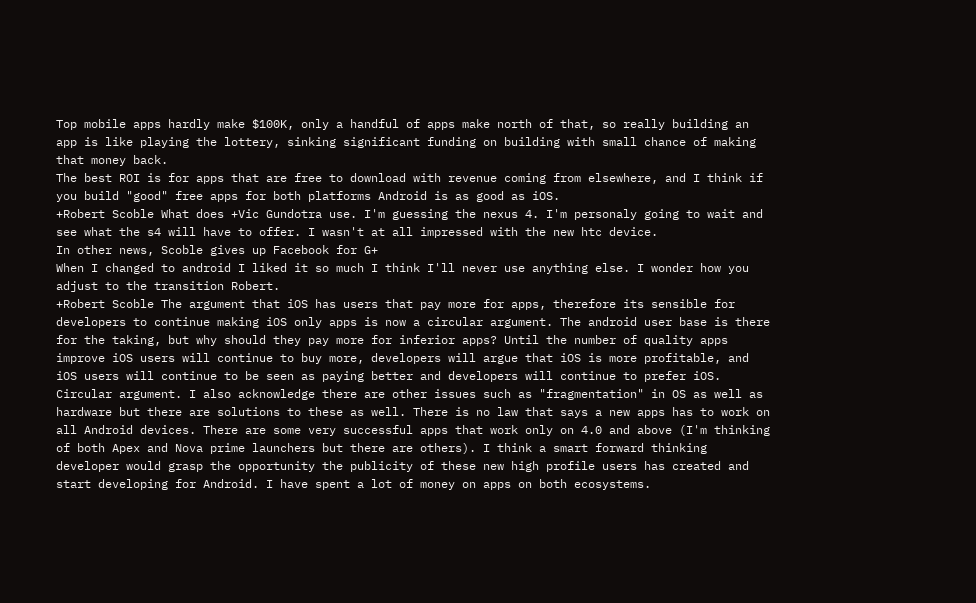Top mobile apps hardly make $100K, only a handful of apps make north of that, so really building an app is like playing the lottery, sinking significant funding on building with small chance of making that money back.
The best ROI is for apps that are free to download with revenue coming from elsewhere, and I think if you build "good" free apps for both platforms Android is as good as iOS.
+Robert Scoble What does +Vic Gundotra use. I'm guessing the nexus 4. I'm personaly going to wait and see what the s4 will have to offer. I wasn't at all impressed with the new htc device.
In other news, Scoble gives up Facebook for G+
When I changed to android I liked it so much I think I'll never use anything else. I wonder how you adjust to the transition Robert.
+Robert Scoble The argument that iOS has users that pay more for apps, therefore its sensible for developers to continue making iOS only apps is now a circular argument. The android user base is there for the taking, but why should they pay more for inferior apps? Until the number of quality apps improve iOS users will continue to buy more, developers will argue that iOS is more profitable, and iOS users will continue to be seen as paying better and developers will continue to prefer iOS. Circular argument. I also acknowledge there are other issues such as "fragmentation" in OS as well as hardware but there are solutions to these as well. There is no law that says a new apps has to work on all Android devices. There are some very successful apps that work only on 4.0 and above (I'm thinking of both Apex and Nova prime launchers but there are others). I think a smart forward thinking developer would grasp the opportunity the publicity of these new high profile users has created and start developing for Android. I have spent a lot of money on apps on both ecosystems.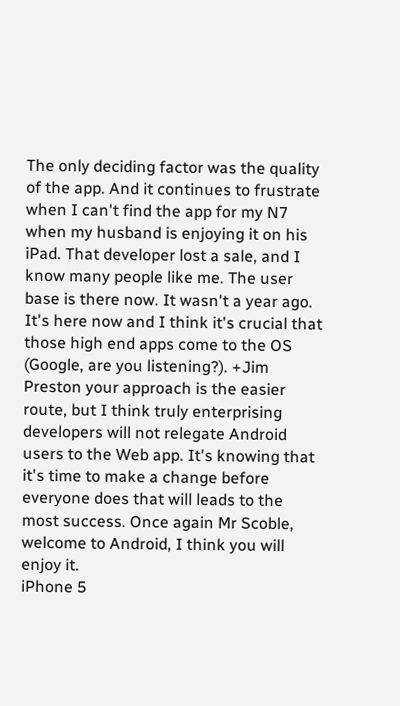The only deciding factor was the quality of the app. And it continues to frustrate when I can't find the app for my N7 when my husband is enjoying it on his iPad. That developer lost a sale, and I know many people like me. The user base is there now. It wasn't a year ago. It's here now and I think it's crucial that those high end apps come to the OS (Google, are you listening?). +Jim Preston your approach is the easier route, but I think truly enterprising developers will not relegate Android users to the Web app. It's knowing that it's time to make a change before everyone does that will leads to the most success. Once again Mr Scoble, welcome to Android, I think you will enjoy it.
iPhone 5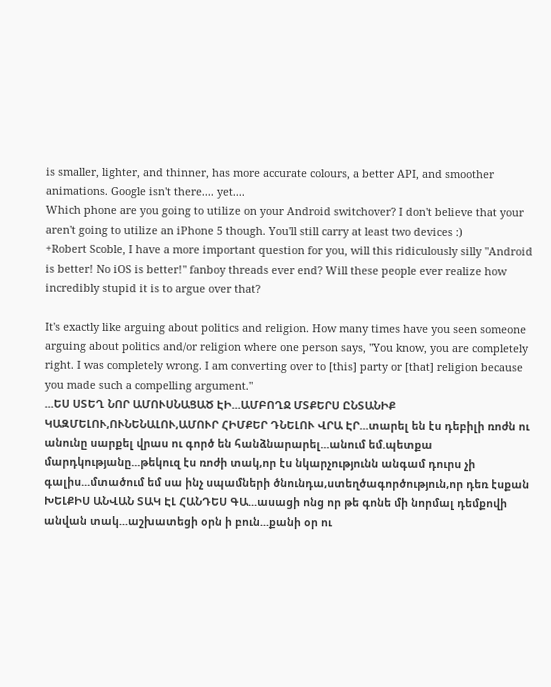is smaller, lighter, and thinner, has more accurate colours, a better API, and smoother animations. Google isn't there.... yet....
Which phone are you going to utilize on your Android switchover? I don't believe that your aren't going to utilize an iPhone 5 though. You'll still carry at least two devices :)
+Robert Scoble, I have a more important question for you, will this ridiculously silly "Android is better! No iOS is better!" fanboy threads ever end? Will these people ever realize how incredibly stupid it is to argue over that?

It's exactly like arguing about politics and religion. How many times have you seen someone arguing about politics and/or religion where one person says, "You know, you are completely right. I was completely wrong. I am converting over to [this] party or [that] religion because you made such a compelling argument."
...ԵՍ ՍՏԵՂ ՆՈՐ ԱՄՈՒՍՆԱՑԱԾ ԷԻ...ԱՄԲՈՂՋ ՄՏՔԵՐՍ ԸՆՏԱՆԻՔ ԿԱԶՄԵԼՈՒ,ՈՒՆԵՆԱԼՈՒ,ԱՄՈՒՐ ՀԻՄՔԵՐ ԴՆԵԼՈՒ ՎՐԱ ԷՐ...տարել են էս դեբիլի ռոժն ու անունը սարքել վրաս ու գործ են հանձնարարել...անում եմ.պետքա մարդկությանը...թեկուզ էս ռոժի տակ,որ էս նկարչությունն անգամ դուրս չի գալիս...մտածում եմ սա ինչ սպամների ծնունդա,ստեղծագործություն,որ դեռ էսքան ԽԵԼՔԻՍ ԱՆՎԱՆ ՏԱԿ ԷԼ ՀԱՆԴԵՍ ԳԱ...ասացի ոնց որ թե գոնե մի նորմալ դեմքովի անվան տակ...աշխատեցի օրն ի բուն...քանի օր ու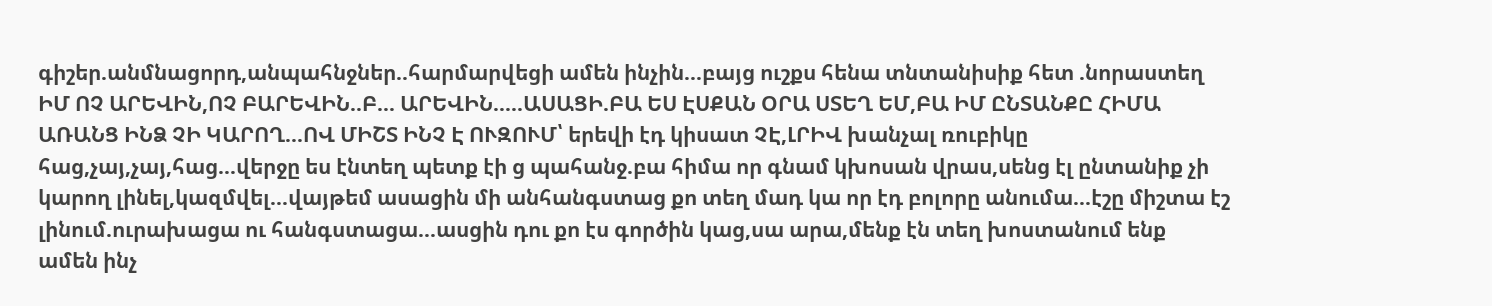գիշեր.անմնացորդ,անպահնջներ..հարմարվեցի ամեն ինչին...բայց ուշքս հենա տնտանիսիք հետ .նորաստեղ ԻՄ ՈՉ ԱՐԵՎԻՆ,ՈՉ ԲԱՐԵՎԻՆ..Բ... ԱՐԵՎԻՆ.....ԱՍԱՑԻ.ԲԱ ԵՍ ԷՍՔԱՆ ՕՐԱ ՍՏԵՂ ԵՄ,ԲԱ ԻՄ ԸՆՏԱՆՔԸ ՀԻՄԱ ԱՌԱՆՑ ԻՆՁ ՉԻ ԿԱՐՈՂ...ՈՎ ՄԻՇՏ ԻՆՉ Է ՈՒԶՈՒՄ՝ երեվի էդ կիսատ ՉԷ,ԼՐԻՎ խանչալ ռուբիկը հաց,չայ,չայ,հաց...վերջը ես էնտեղ պետք էի ց պահանջ.բա հիմա որ գնամ կխոսան վրաս,սենց էլ ընտանիք չի կարող լինել,կազմվել...վայթեմ ասացին մի անհանգստաց քո տեղ մադ կա որ էդ բոլորը անումա...էշը միշտա էշ լինում.ուրախացա ու հանգստացա...ասցին դու քո էս գործին կաց,սա արա,մենք էն տեղ խոստանում ենք ամեն ինչ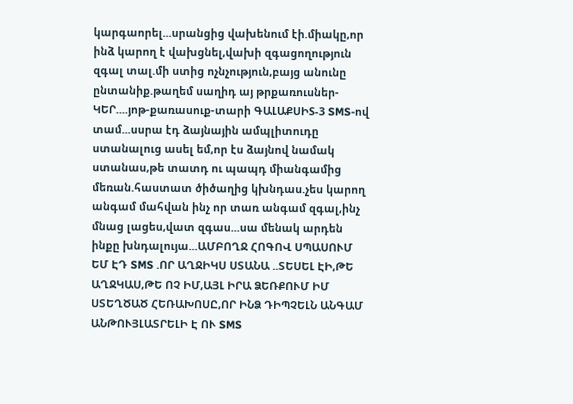կարգաորել...սրանցից վախենում էի.միակը,որ ինձ կարող է վախցնել,վախի զգացողություն զգալ տալ.մի ստից ոչնչություն,բայց անունը ընտանիք.թաղեմ սաղիդ այ թրքառուսներ-ԿԵՐ....յոթ-քառասուք-տարի ԳԱԼԱՔՍԻS-3 SMS-ով տամ...սսրա էդ ձայնային ամպլիտուդը ստանալուց ասել եմ,որ էս ձայնով նամակ ստանաս,թե տատդ ու պապդ միանգամից մեռան.հաստատ ծիծաղից կխնդաս.չես կարող անգամ մահվան ինչ որ տառ անգամ զգալ,ինչ մնաց լացես,վատ զգաս...սա մենակ արդեն ինքը խնդալույա...ԱՄԲՈՂՋ ՀՈԳՈՎ ՍՊԱՍՈՒՄ ԵՄ ԷԴ SMS .ՈՐ ԱՂՋԻԿՍ ՍՏԱՆԱ ..ՏԵՍԵԼ ԷԻ,ԹԵ ԱՂՋԿԱՍ,ԹԵ ՈՉ ԻՄ,ԱՅԼ ԻՐԱ ՁԵՌՔՈՒՄ ԻՄ ՍՏԵՂԾԱԾ ՀԵՌԱԽՈՍԸ,ՈՐ ԻՆՁ ԴԻՊՉԵԼՆ ԱՆԳԱՄ ԱՆԹՈՒՅԼԱՏՐԵԼԻ Է ՈՒ SMS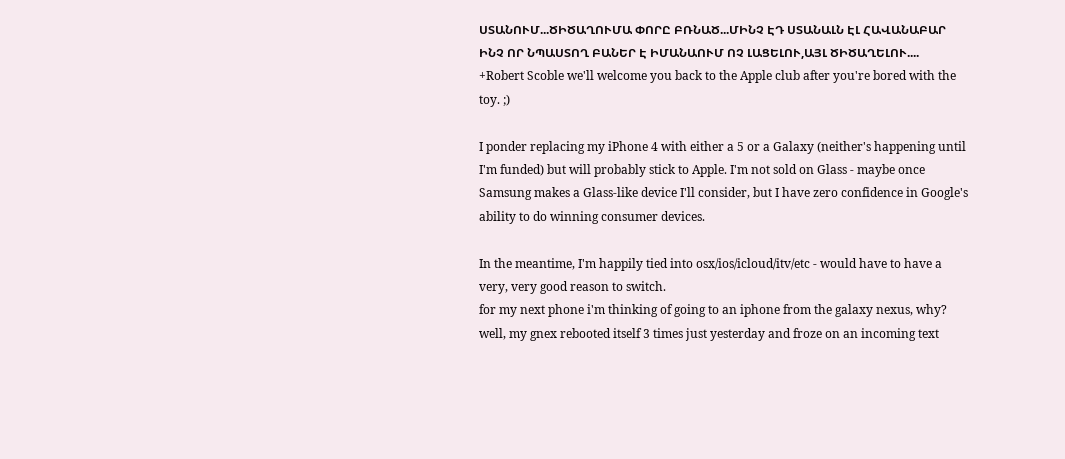ՍՏԱՆՈՒՄ...ԾԻԾԱՂՈՒՄԱ ՓՈՐԸ ԲՌՆԱԾ...ՄԻՆՉ ԷԴ ՍՏԱՆԱԼՆ ԷԼ ՀԱՎԱՆԱԲԱՐ ԻՆՉ ՈՐ ՆՊԱՍՏՈՂ ԲԱՆԵՐ Է ԻՄԱՆԱՈՒՄ ՈՉ ԼԱՑԵԼՈՒ,ԱՅԼ ԾԻԾԱՂԵԼՈՒ....
+Robert Scoble we'll welcome you back to the Apple club after you're bored with the toy. ;)

I ponder replacing my iPhone 4 with either a 5 or a Galaxy (neither's happening until I'm funded) but will probably stick to Apple. I'm not sold on Glass - maybe once Samsung makes a Glass-like device I'll consider, but I have zero confidence in Google's ability to do winning consumer devices.

In the meantime, I'm happily tied into osx/ios/icloud/itv/etc - would have to have a very, very good reason to switch.
for my next phone i'm thinking of going to an iphone from the galaxy nexus, why? well, my gnex rebooted itself 3 times just yesterday and froze on an incoming text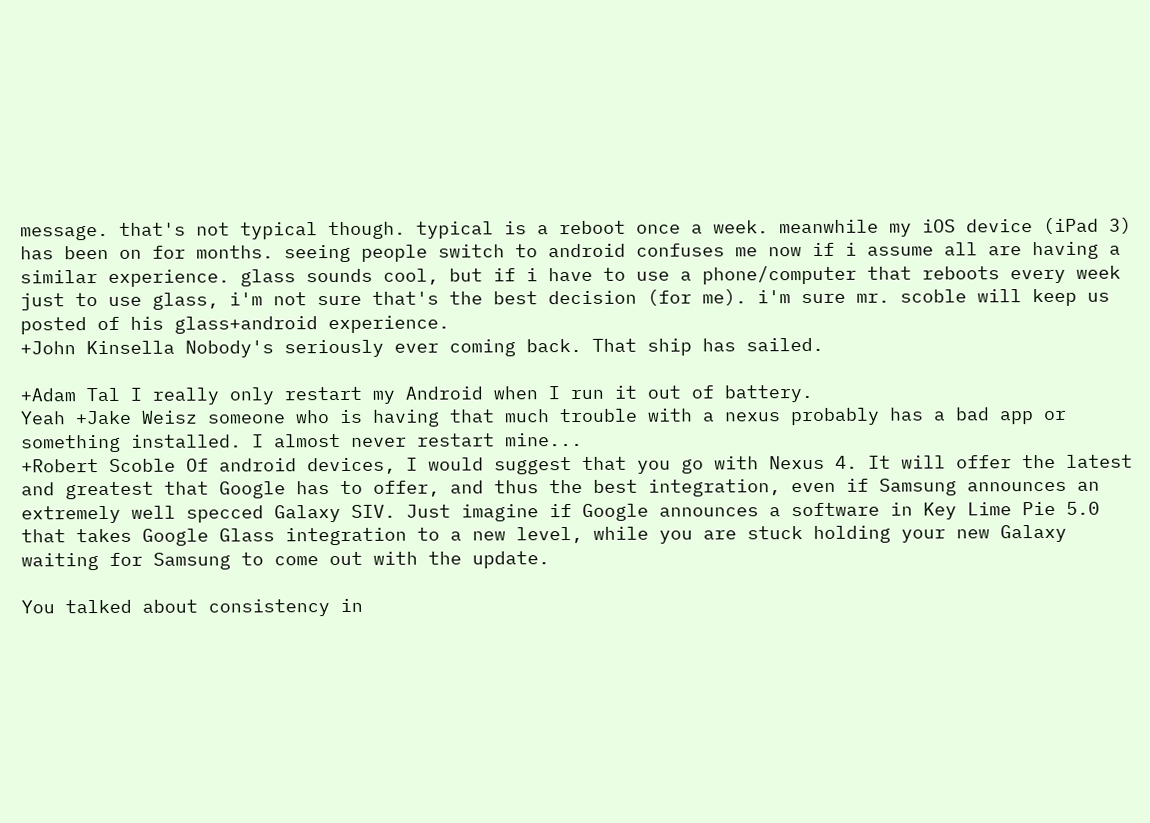message. that's not typical though. typical is a reboot once a week. meanwhile my iOS device (iPad 3) has been on for months. seeing people switch to android confuses me now if i assume all are having a similar experience. glass sounds cool, but if i have to use a phone/computer that reboots every week just to use glass, i'm not sure that's the best decision (for me). i'm sure mr. scoble will keep us posted of his glass+android experience.
+John Kinsella Nobody's seriously ever coming back. That ship has sailed.

+Adam Tal I really only restart my Android when I run it out of battery.
Yeah +Jake Weisz someone who is having that much trouble with a nexus probably has a bad app or something installed. I almost never restart mine...
+Robert Scoble Of android devices, I would suggest that you go with Nexus 4. It will offer the latest and greatest that Google has to offer, and thus the best integration, even if Samsung announces an extremely well specced Galaxy SIV. Just imagine if Google announces a software in Key Lime Pie 5.0 that takes Google Glass integration to a new level, while you are stuck holding your new Galaxy waiting for Samsung to come out with the update.

You talked about consistency in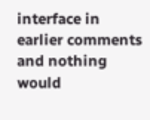interface in earlier comments and nothing would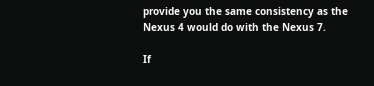provide you the same consistency as the Nexus 4 would do with the Nexus 7.

If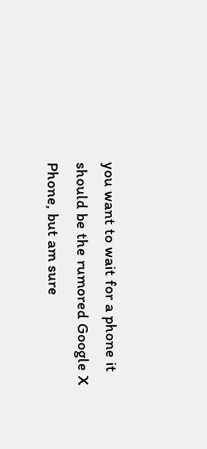you want to wait for a phone it should be the rumored Google X Phone, but am sure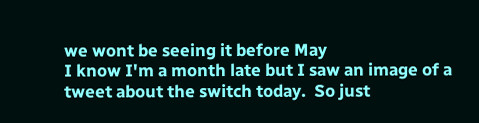we wont be seeing it before May
I know I'm a month late but I saw an image of a tweet about the switch today.  So just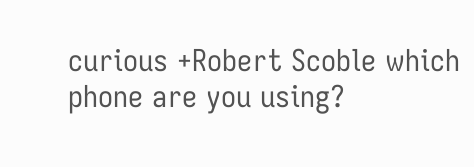curious +Robert Scoble which phone are you using?